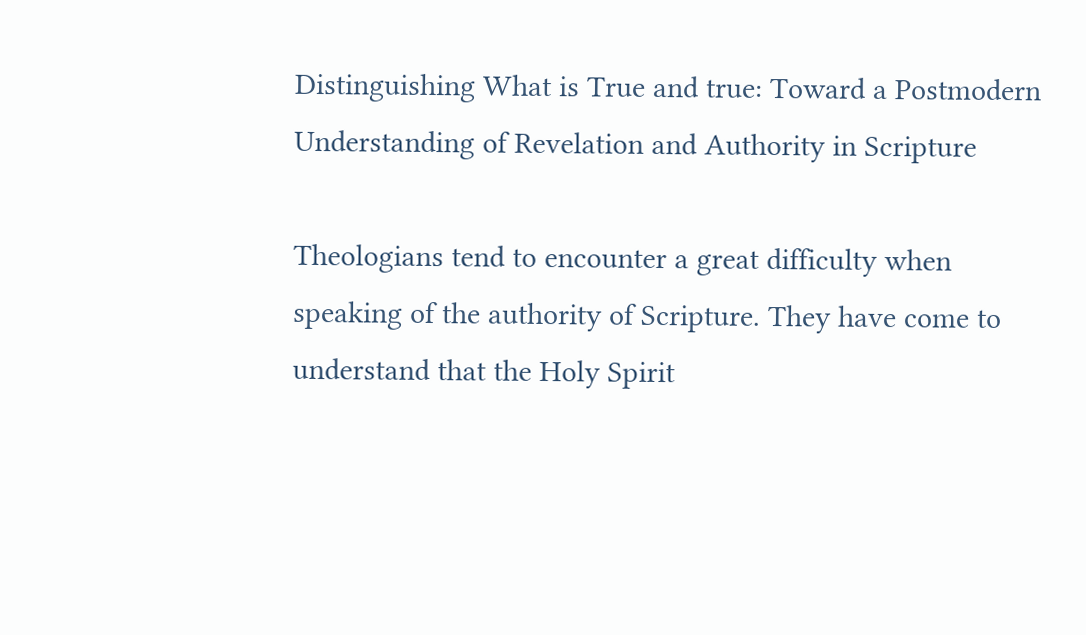Distinguishing What is True and true: Toward a Postmodern Understanding of Revelation and Authority in Scripture

Theologians tend to encounter a great difficulty when speaking of the authority of Scripture. They have come to understand that the Holy Spirit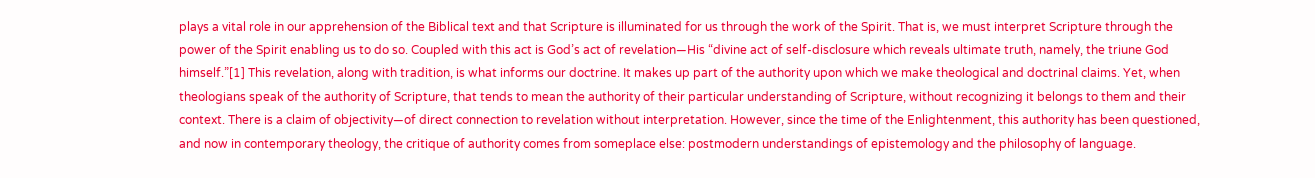plays a vital role in our apprehension of the Biblical text and that Scripture is illuminated for us through the work of the Spirit. That is, we must interpret Scripture through the power of the Spirit enabling us to do so. Coupled with this act is God’s act of revelation—His “divine act of self-disclosure which reveals ultimate truth, namely, the triune God himself.”[1] This revelation, along with tradition, is what informs our doctrine. It makes up part of the authority upon which we make theological and doctrinal claims. Yet, when theologians speak of the authority of Scripture, that tends to mean the authority of their particular understanding of Scripture, without recognizing it belongs to them and their context. There is a claim of objectivity—of direct connection to revelation without interpretation. However, since the time of the Enlightenment, this authority has been questioned, and now in contemporary theology, the critique of authority comes from someplace else: postmodern understandings of epistemology and the philosophy of language.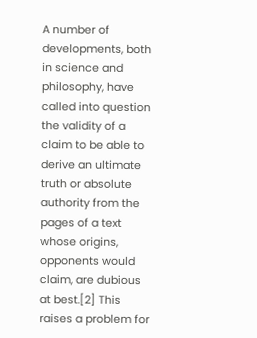A number of developments, both in science and philosophy, have called into question the validity of a claim to be able to derive an ultimate truth or absolute authority from the pages of a text whose origins, opponents would claim, are dubious at best.[2] This raises a problem for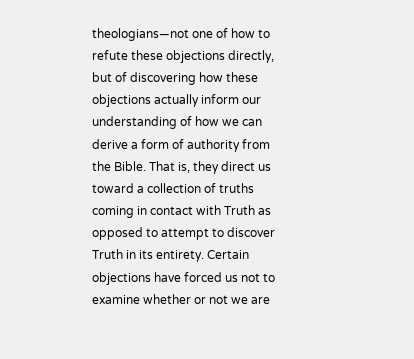theologians—not one of how to refute these objections directly, but of discovering how these objections actually inform our understanding of how we can derive a form of authority from the Bible. That is, they direct us toward a collection of truths coming in contact with Truth as opposed to attempt to discover Truth in its entirety. Certain objections have forced us not to examine whether or not we are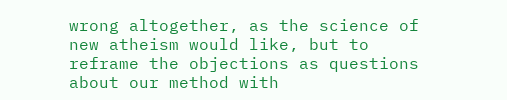wrong altogether, as the science of new atheism would like, but to reframe the objections as questions about our method with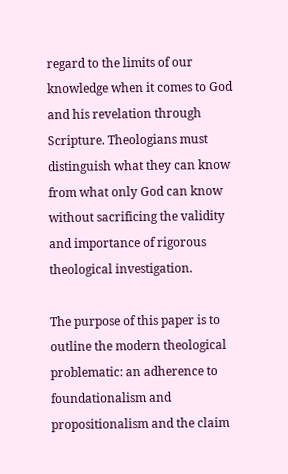regard to the limits of our knowledge when it comes to God and his revelation through Scripture. Theologians must distinguish what they can know from what only God can know without sacrificing the validity and importance of rigorous theological investigation.

The purpose of this paper is to outline the modern theological problematic: an adherence to foundationalism and propositionalism and the claim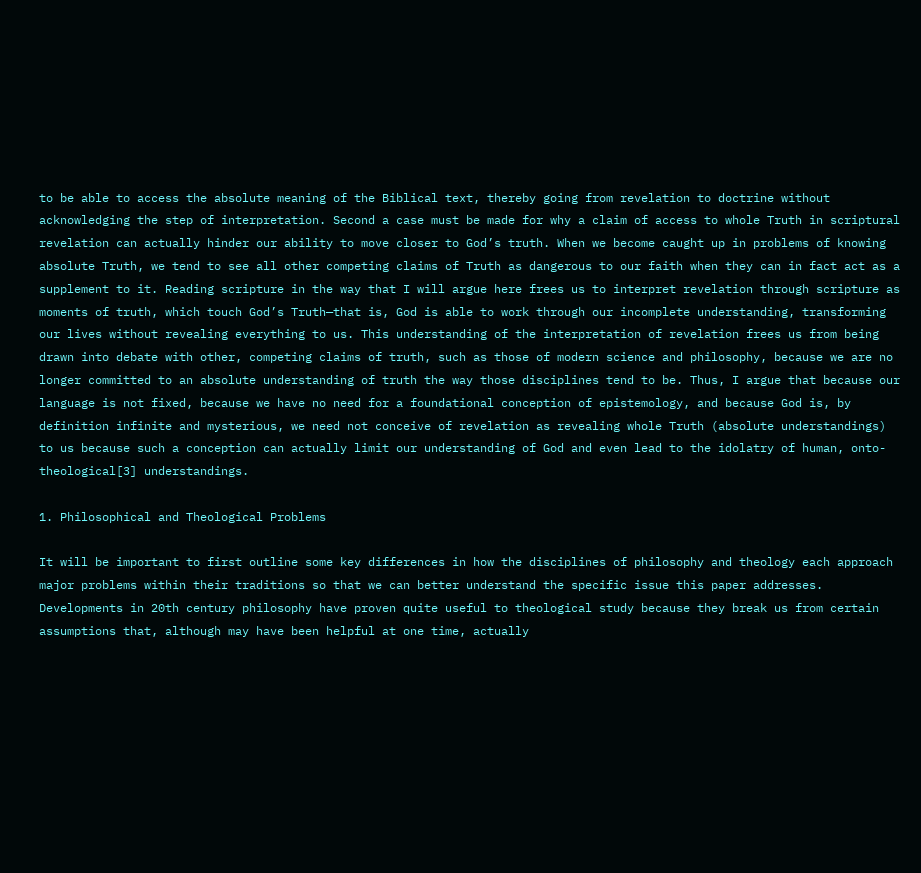to be able to access the absolute meaning of the Biblical text, thereby going from revelation to doctrine without acknowledging the step of interpretation. Second a case must be made for why a claim of access to whole Truth in scriptural revelation can actually hinder our ability to move closer to God’s truth. When we become caught up in problems of knowing absolute Truth, we tend to see all other competing claims of Truth as dangerous to our faith when they can in fact act as a supplement to it. Reading scripture in the way that I will argue here frees us to interpret revelation through scripture as moments of truth, which touch God’s Truth—that is, God is able to work through our incomplete understanding, transforming our lives without revealing everything to us. This understanding of the interpretation of revelation frees us from being drawn into debate with other, competing claims of truth, such as those of modern science and philosophy, because we are no longer committed to an absolute understanding of truth the way those disciplines tend to be. Thus, I argue that because our language is not fixed, because we have no need for a foundational conception of epistemology, and because God is, by definition infinite and mysterious, we need not conceive of revelation as revealing whole Truth (absolute understandings) to us because such a conception can actually limit our understanding of God and even lead to the idolatry of human, onto-theological[3] understandings.

1. Philosophical and Theological Problems

It will be important to first outline some key differences in how the disciplines of philosophy and theology each approach major problems within their traditions so that we can better understand the specific issue this paper addresses. Developments in 20th century philosophy have proven quite useful to theological study because they break us from certain assumptions that, although may have been helpful at one time, actually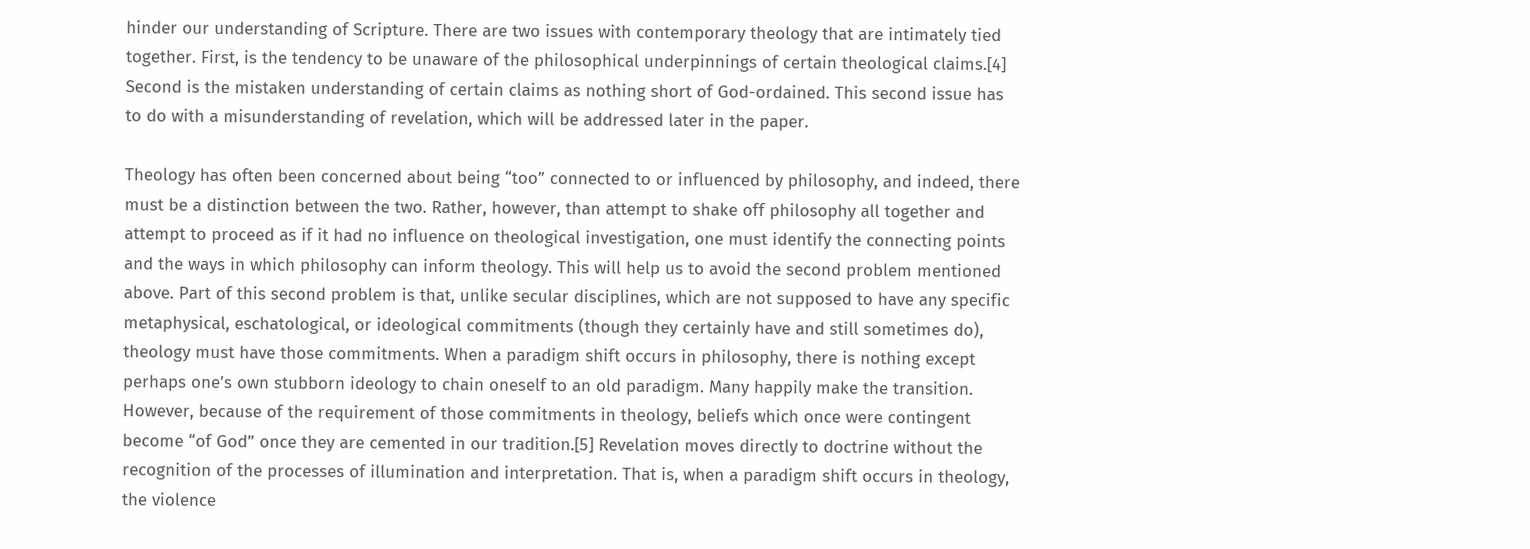hinder our understanding of Scripture. There are two issues with contemporary theology that are intimately tied together. First, is the tendency to be unaware of the philosophical underpinnings of certain theological claims.[4] Second is the mistaken understanding of certain claims as nothing short of God-ordained. This second issue has to do with a misunderstanding of revelation, which will be addressed later in the paper.

Theology has often been concerned about being “too” connected to or influenced by philosophy, and indeed, there must be a distinction between the two. Rather, however, than attempt to shake off philosophy all together and attempt to proceed as if it had no influence on theological investigation, one must identify the connecting points and the ways in which philosophy can inform theology. This will help us to avoid the second problem mentioned above. Part of this second problem is that, unlike secular disciplines, which are not supposed to have any specific metaphysical, eschatological, or ideological commitments (though they certainly have and still sometimes do), theology must have those commitments. When a paradigm shift occurs in philosophy, there is nothing except perhaps one’s own stubborn ideology to chain oneself to an old paradigm. Many happily make the transition. However, because of the requirement of those commitments in theology, beliefs which once were contingent become “of God” once they are cemented in our tradition.[5] Revelation moves directly to doctrine without the recognition of the processes of illumination and interpretation. That is, when a paradigm shift occurs in theology, the violence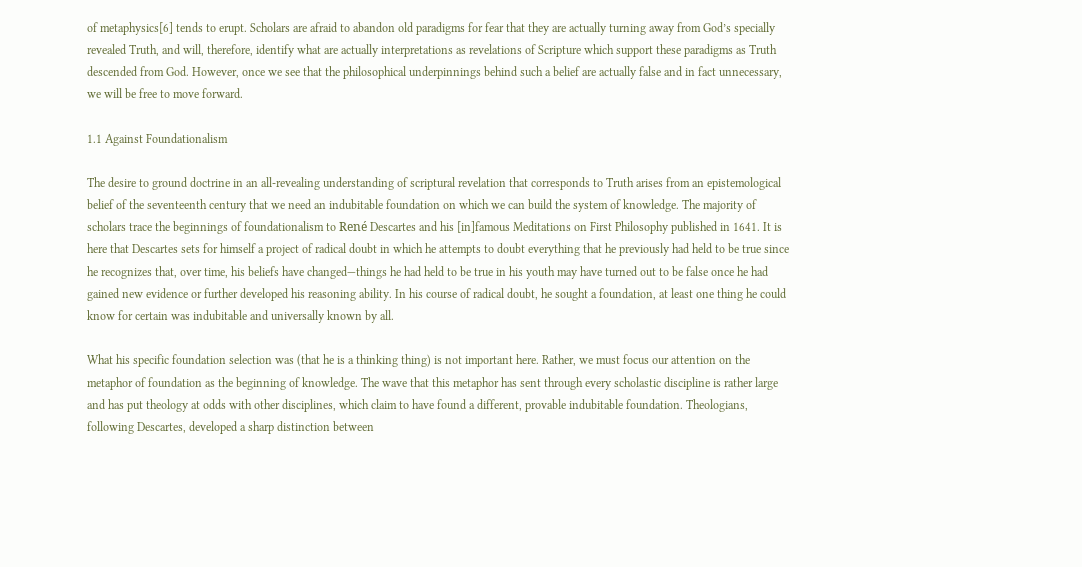of metaphysics[6] tends to erupt. Scholars are afraid to abandon old paradigms for fear that they are actually turning away from God’s specially revealed Truth, and will, therefore, identify what are actually interpretations as revelations of Scripture which support these paradigms as Truth descended from God. However, once we see that the philosophical underpinnings behind such a belief are actually false and in fact unnecessary, we will be free to move forward.

1.1 Against Foundationalism

The desire to ground doctrine in an all-revealing understanding of scriptural revelation that corresponds to Truth arises from an epistemological belief of the seventeenth century that we need an indubitable foundation on which we can build the system of knowledge. The majority of scholars trace the beginnings of foundationalism to René Descartes and his [in]famous Meditations on First Philosophy published in 1641. It is here that Descartes sets for himself a project of radical doubt in which he attempts to doubt everything that he previously had held to be true since he recognizes that, over time, his beliefs have changed—things he had held to be true in his youth may have turned out to be false once he had gained new evidence or further developed his reasoning ability. In his course of radical doubt, he sought a foundation, at least one thing he could know for certain was indubitable and universally known by all.

What his specific foundation selection was (that he is a thinking thing) is not important here. Rather, we must focus our attention on the metaphor of foundation as the beginning of knowledge. The wave that this metaphor has sent through every scholastic discipline is rather large and has put theology at odds with other disciplines, which claim to have found a different, provable indubitable foundation. Theologians, following Descartes, developed a sharp distinction between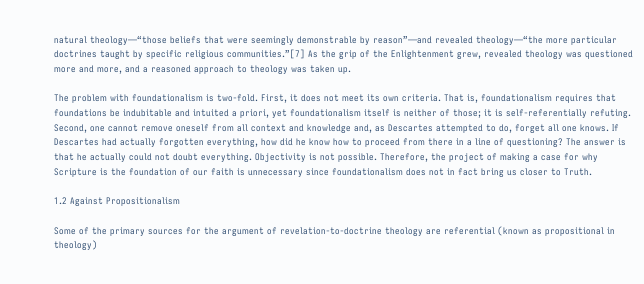natural theology—“those beliefs that were seemingly demonstrable by reason”—and revealed theology—“the more particular doctrines taught by specific religious communities.”[7] As the grip of the Enlightenment grew, revealed theology was questioned more and more, and a reasoned approach to theology was taken up.

The problem with foundationalism is two-fold. First, it does not meet its own criteria. That is, foundationalism requires that foundations be indubitable and intuited a priori, yet foundationalism itself is neither of those; it is self-referentially refuting. Second, one cannot remove oneself from all context and knowledge and, as Descartes attempted to do, forget all one knows. If Descartes had actually forgotten everything, how did he know how to proceed from there in a line of questioning? The answer is that he actually could not doubt everything. Objectivity is not possible. Therefore, the project of making a case for why Scripture is the foundation of our faith is unnecessary since foundationalism does not in fact bring us closer to Truth.

1.2 Against Propositionalism

Some of the primary sources for the argument of revelation-to-doctrine theology are referential (known as propositional in theology)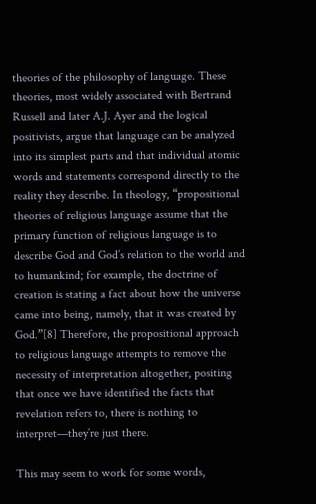theories of the philosophy of language. These theories, most widely associated with Bertrand Russell and later A.J. Ayer and the logical positivists, argue that language can be analyzed into its simplest parts and that individual atomic words and statements correspond directly to the reality they describe. In theology, “propositional theories of religious language assume that the primary function of religious language is to describe God and God’s relation to the world and to humankind; for example, the doctrine of creation is stating a fact about how the universe came into being, namely, that it was created by God.”[8] Therefore, the propositional approach to religious language attempts to remove the necessity of interpretation altogether, positing that once we have identified the facts that revelation refers to, there is nothing to interpret—they’re just there.

This may seem to work for some words,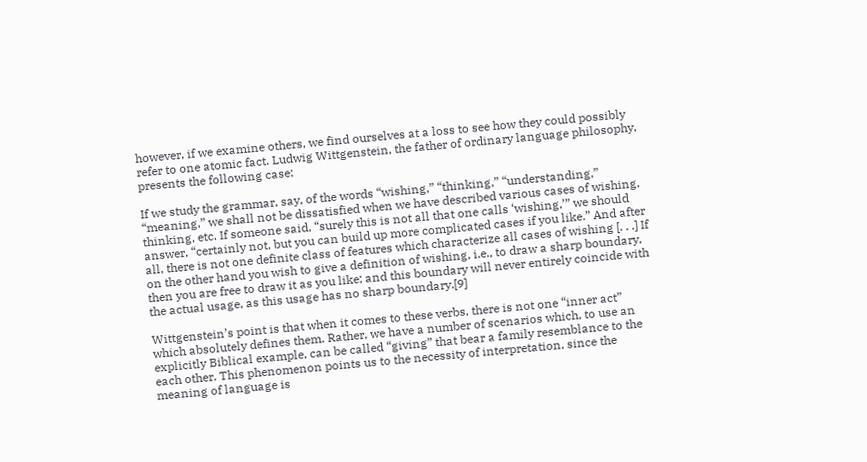however, if we examine others, we find ourselves at a loss to see how they could possibly refer to one atomic fact. Ludwig Wittgenstein, the father of ordinary language philosophy, presents the following case:

If we study the grammar, say, of the words “wishing,” “thinking,” “understanding,” “meaning,” we shall not be dissatisfied when we have described various cases of wishing, thinking, etc. If someone said, “surely this is not all that one calls ‘wishing,’” we should answer, “certainly not, but you can build up more complicated cases if you like.” And after all, there is not one definite class of features which characterize all cases of wishing [. . .] If on the other hand you wish to give a definition of wishing, i.e., to draw a sharp boundary, then you are free to draw it as you like; and this boundary will never entirely coincide with the actual usage, as this usage has no sharp boundary.[9]

Wittgenstein’s point is that when it comes to these verbs, there is not one “inner act” which absolutely defines them. Rather, we have a number of scenarios which, to use an explicitly Biblical example, can be called “giving” that bear a family resemblance to the each other. This phenomenon points us to the necessity of interpretation, since the meaning of language is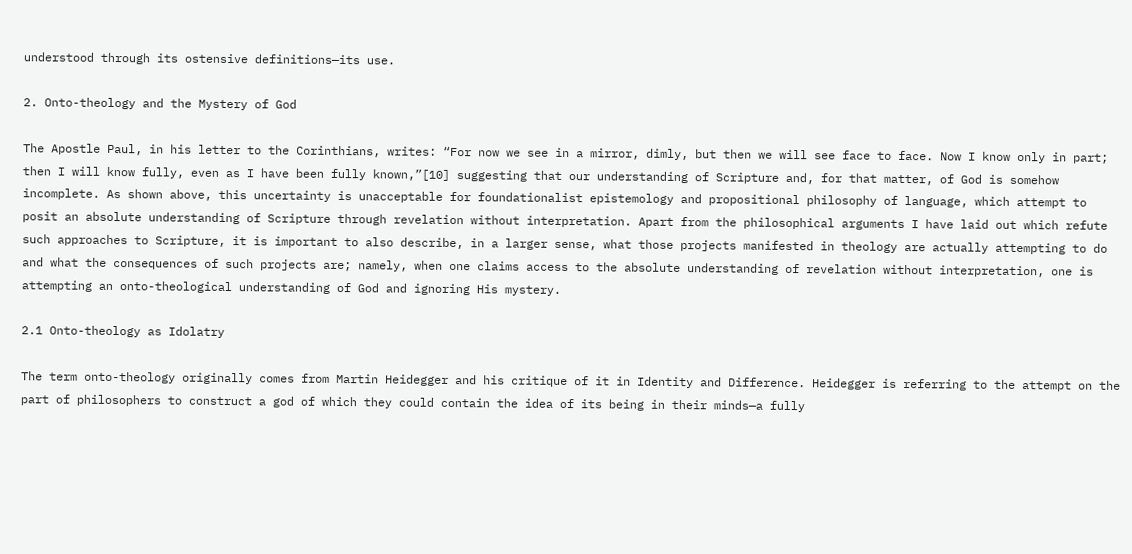understood through its ostensive definitions—its use.

2. Onto-theology and the Mystery of God

The Apostle Paul, in his letter to the Corinthians, writes: “For now we see in a mirror, dimly, but then we will see face to face. Now I know only in part; then I will know fully, even as I have been fully known,”[10] suggesting that our understanding of Scripture and, for that matter, of God is somehow incomplete. As shown above, this uncertainty is unacceptable for foundationalist epistemology and propositional philosophy of language, which attempt to posit an absolute understanding of Scripture through revelation without interpretation. Apart from the philosophical arguments I have laid out which refute such approaches to Scripture, it is important to also describe, in a larger sense, what those projects manifested in theology are actually attempting to do and what the consequences of such projects are; namely, when one claims access to the absolute understanding of revelation without interpretation, one is attempting an onto-theological understanding of God and ignoring His mystery.

2.1 Onto-theology as Idolatry

The term onto-theology originally comes from Martin Heidegger and his critique of it in Identity and Difference. Heidegger is referring to the attempt on the part of philosophers to construct a god of which they could contain the idea of its being in their minds—a fully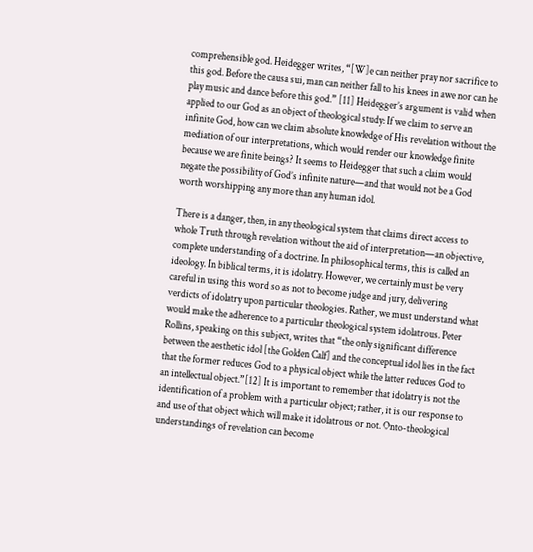comprehensible god. Heidegger writes, “[W]e can neither pray nor sacrifice to this god. Before the causa sui, man can neither fall to his knees in awe nor can he play music and dance before this god.” [11] Heidegger’s argument is valid when applied to our God as an object of theological study: If we claim to serve an infinite God, how can we claim absolute knowledge of His revelation without the mediation of our interpretations, which would render our knowledge finite because we are finite beings? It seems to Heidegger that such a claim would negate the possibility of God’s infinite nature—and that would not be a God worth worshipping any more than any human idol.

There is a danger, then, in any theological system that claims direct access to whole Truth through revelation without the aid of interpretation—an objective, complete understanding of a doctrine. In philosophical terms, this is called an ideology. In biblical terms, it is idolatry. However, we certainly must be very careful in using this word so as not to become judge and jury, delivering verdicts of idolatry upon particular theologies. Rather, we must understand what would make the adherence to a particular theological system idolatrous. Peter Rollins, speaking on this subject, writes that “the only significant difference between the aesthetic idol [the Golden Calf] and the conceptual idol lies in the fact that the former reduces God to a physical object while the latter reduces God to an intellectual object.”[12] It is important to remember that idolatry is not the identification of a problem with a particular object; rather, it is our response to and use of that object which will make it idolatrous or not. Onto-theological understandings of revelation can become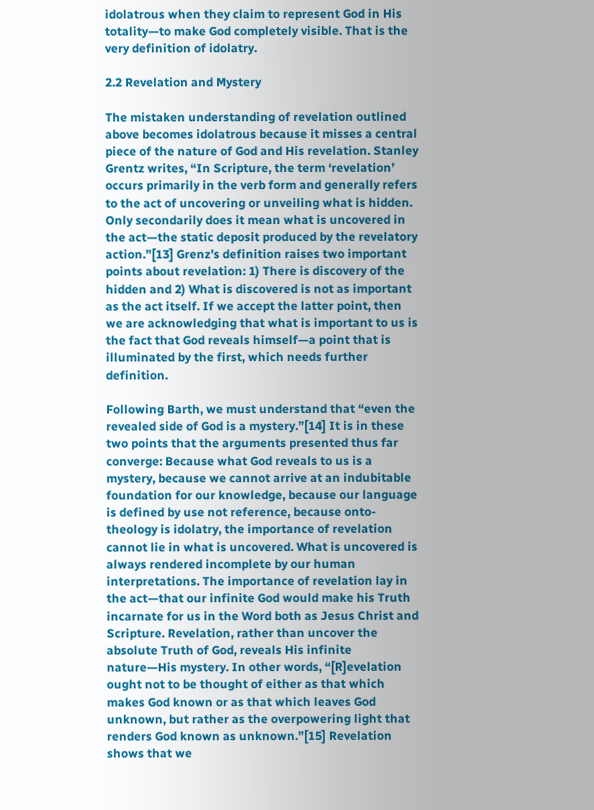idolatrous when they claim to represent God in His totality—to make God completely visible. That is the very definition of idolatry.

2.2 Revelation and Mystery

The mistaken understanding of revelation outlined above becomes idolatrous because it misses a central piece of the nature of God and His revelation. Stanley Grentz writes, “In Scripture, the term ‘revelation’ occurs primarily in the verb form and generally refers to the act of uncovering or unveiling what is hidden. Only secondarily does it mean what is uncovered in the act—the static deposit produced by the revelatory action.”[13] Grenz’s definition raises two important points about revelation: 1) There is discovery of the hidden and 2) What is discovered is not as important as the act itself. If we accept the latter point, then we are acknowledging that what is important to us is the fact that God reveals himself—a point that is illuminated by the first, which needs further definition.

Following Barth, we must understand that “even the revealed side of God is a mystery.”[14] It is in these two points that the arguments presented thus far converge: Because what God reveals to us is a mystery, because we cannot arrive at an indubitable foundation for our knowledge, because our language is defined by use not reference, because onto-theology is idolatry, the importance of revelation cannot lie in what is uncovered. What is uncovered is always rendered incomplete by our human interpretations. The importance of revelation lay in the act—that our infinite God would make his Truth incarnate for us in the Word both as Jesus Christ and Scripture. Revelation, rather than uncover the absolute Truth of God, reveals His infinite nature—His mystery. In other words, “[R]evelation ought not to be thought of either as that which makes God known or as that which leaves God unknown, but rather as the overpowering light that renders God known as unknown.”[15] Revelation shows that we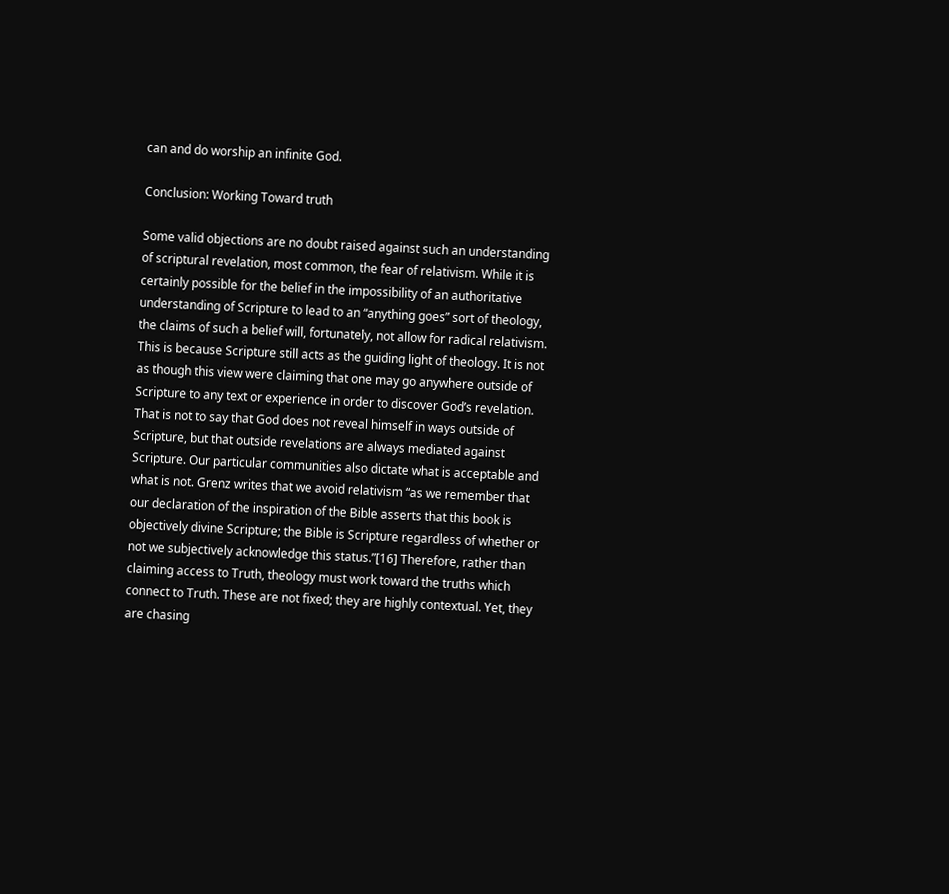can and do worship an infinite God.

Conclusion: Working Toward truth

Some valid objections are no doubt raised against such an understanding of scriptural revelation, most common, the fear of relativism. While it is certainly possible for the belief in the impossibility of an authoritative understanding of Scripture to lead to an “anything goes” sort of theology, the claims of such a belief will, fortunately, not allow for radical relativism. This is because Scripture still acts as the guiding light of theology. It is not as though this view were claiming that one may go anywhere outside of Scripture to any text or experience in order to discover God’s revelation. That is not to say that God does not reveal himself in ways outside of Scripture, but that outside revelations are always mediated against Scripture. Our particular communities also dictate what is acceptable and what is not. Grenz writes that we avoid relativism “as we remember that our declaration of the inspiration of the Bible asserts that this book is objectively divine Scripture; the Bible is Scripture regardless of whether or not we subjectively acknowledge this status.”[16] Therefore, rather than claiming access to Truth, theology must work toward the truths which connect to Truth. These are not fixed; they are highly contextual. Yet, they are chasing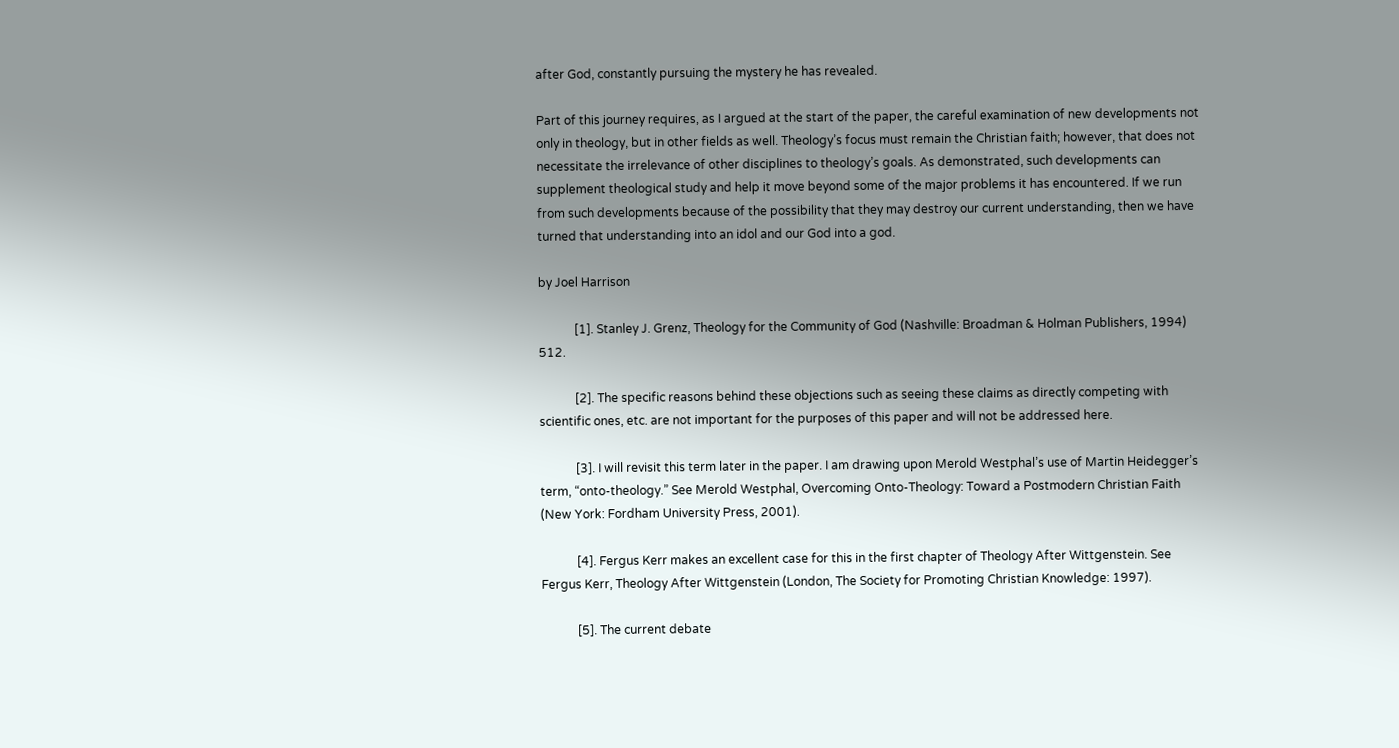after God, constantly pursuing the mystery he has revealed.

Part of this journey requires, as I argued at the start of the paper, the careful examination of new developments not only in theology, but in other fields as well. Theology’s focus must remain the Christian faith; however, that does not necessitate the irrelevance of other disciplines to theology’s goals. As demonstrated, such developments can supplement theological study and help it move beyond some of the major problems it has encountered. If we run from such developments because of the possibility that they may destroy our current understanding, then we have turned that understanding into an idol and our God into a god.

by Joel Harrison

            [1]. Stanley J. Grenz, Theology for the Community of God (Nashville: Broadman & Holman Publishers, 1994) 512.

            [2]. The specific reasons behind these objections such as seeing these claims as directly competing with scientific ones, etc. are not important for the purposes of this paper and will not be addressed here.

            [3]. I will revisit this term later in the paper. I am drawing upon Merold Westphal’s use of Martin Heidegger’s term, “onto-theology.” See Merold Westphal, Overcoming Onto-Theology: Toward a Postmodern Christian Faith (New York: Fordham University Press, 2001).

            [4]. Fergus Kerr makes an excellent case for this in the first chapter of Theology After Wittgenstein. See Fergus Kerr, Theology After Wittgenstein (London, The Society for Promoting Christian Knowledge: 1997).

            [5]. The current debate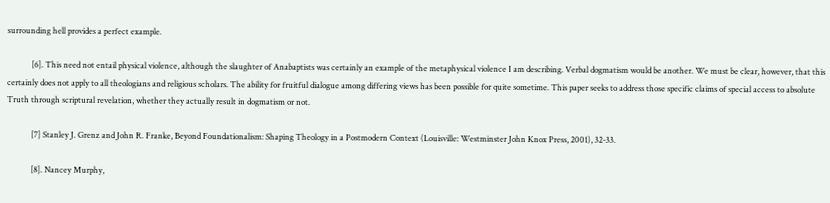surrounding hell provides a perfect example.

            [6]. This need not entail physical violence, although the slaughter of Anabaptists was certainly an example of the metaphysical violence I am describing. Verbal dogmatism would be another. We must be clear, however, that this certainly does not apply to all theologians and religious scholars. The ability for fruitful dialogue among differing views has been possible for quite sometime. This paper seeks to address those specific claims of special access to absolute Truth through scriptural revelation, whether they actually result in dogmatism or not.

            [7] Stanley J. Grenz and John R. Franke, Beyond Foundationalism: Shaping Theology in a Postmodern Context (Louisville: Westminster John Knox Press, 2001), 32-33.

            [8]. Nancey Murphy,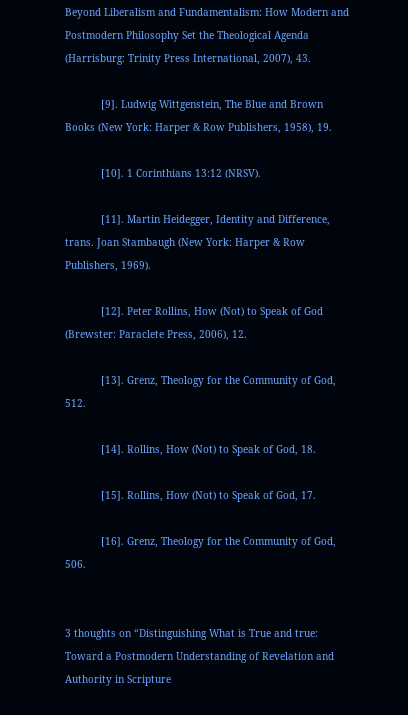Beyond Liberalism and Fundamentalism: How Modern and Postmodern Philosophy Set the Theological Agenda (Harrisburg: Trinity Press International, 2007), 43.

            [9]. Ludwig Wittgenstein, The Blue and Brown Books (New York: Harper & Row Publishers, 1958), 19.

            [10]. 1 Corinthians 13:12 (NRSV).

            [11]. Martin Heidegger, Identity and Difference, trans. Joan Stambaugh (New York: Harper & Row Publishers, 1969).

            [12]. Peter Rollins, How (Not) to Speak of God (Brewster: Paraclete Press, 2006), 12.

            [13]. Grenz, Theology for the Community of God, 512.

            [14]. Rollins, How (Not) to Speak of God, 18.

            [15]. Rollins, How (Not) to Speak of God, 17.

            [16]. Grenz, Theology for the Community of God, 506.


3 thoughts on “Distinguishing What is True and true: Toward a Postmodern Understanding of Revelation and Authority in Scripture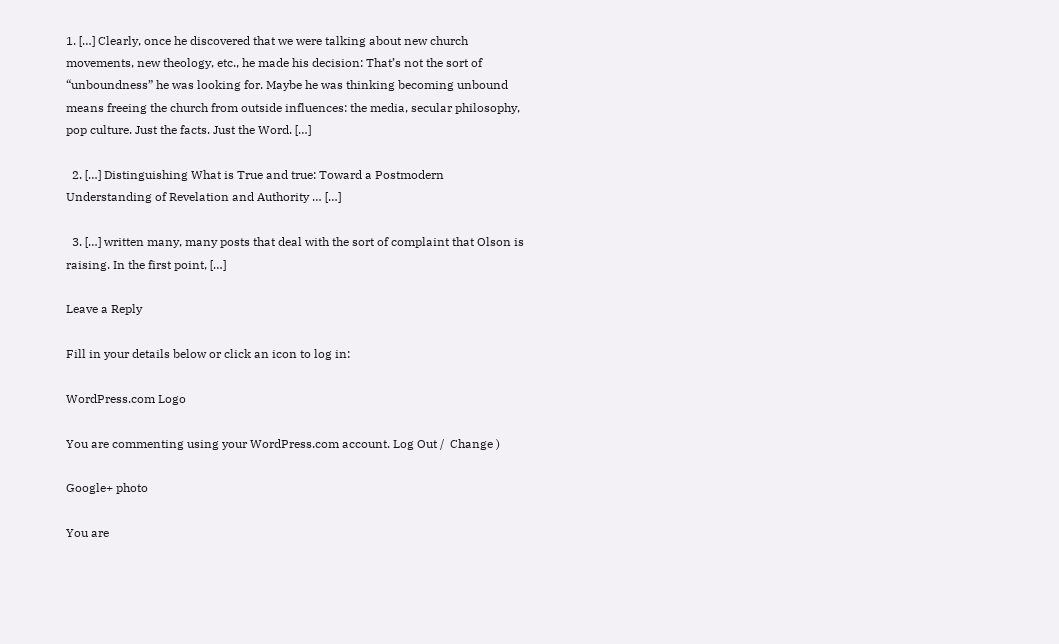1. […] Clearly, once he discovered that we were talking about new church movements, new theology, etc., he made his decision: That’s not the sort of “unboundness” he was looking for. Maybe he was thinking becoming unbound means freeing the church from outside influences: the media, secular philosophy, pop culture. Just the facts. Just the Word. […]

  2. […] Distinguishing What is True and true: Toward a Postmodern Understanding of Revelation and Authority … […]

  3. […] written many, many posts that deal with the sort of complaint that Olson is raising. In the first point, […]

Leave a Reply

Fill in your details below or click an icon to log in:

WordPress.com Logo

You are commenting using your WordPress.com account. Log Out /  Change )

Google+ photo

You are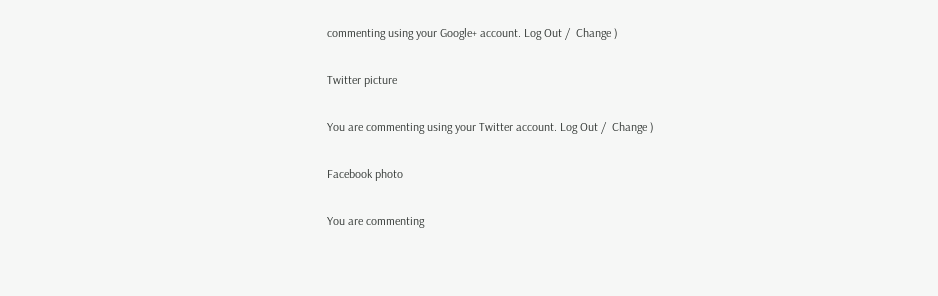commenting using your Google+ account. Log Out /  Change )

Twitter picture

You are commenting using your Twitter account. Log Out /  Change )

Facebook photo

You are commenting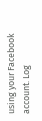using your Facebook account. Log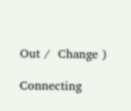Out /  Change )

Connecting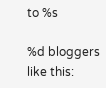to %s

%d bloggers like this: